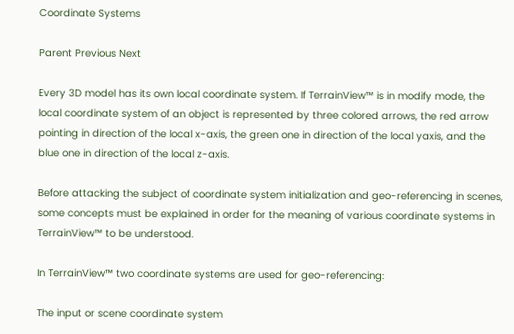Coordinate Systems

Parent Previous Next

Every 3D model has its own local coordinate system. If TerrainView™ is in modify mode, the local coordinate system of an object is represented by three colored arrows, the red arrow pointing in direction of the local x-axis, the green one in direction of the local yaxis, and the blue one in direction of the local z-axis.

Before attacking the subject of coordinate system initialization and geo-referencing in scenes, some concepts must be explained in order for the meaning of various coordinate systems in TerrainView™ to be understood.

In TerrainView™ two coordinate systems are used for geo-referencing:

The input or scene coordinate system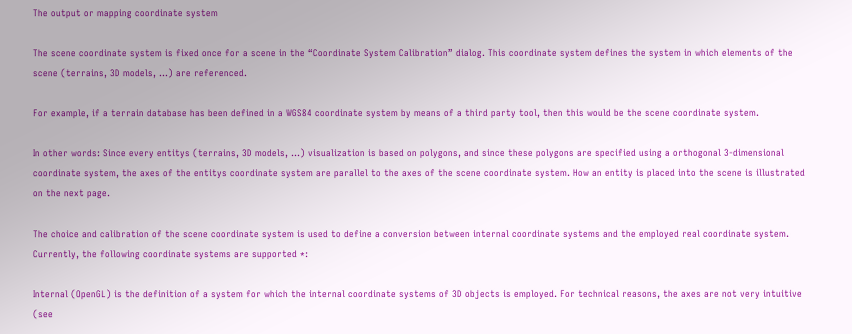The output or mapping coordinate system

The scene coordinate system is fixed once for a scene in the “Coordinate System Calibration” dialog. This coordinate system defines the system in which elements of the scene (terrains, 3D models, ...) are referenced.

For example, if a terrain database has been defined in a WGS84 coordinate system by means of a third party tool, then this would be the scene coordinate system.

In other words: Since every entitys (terrains, 3D models, …) visualization is based on polygons, and since these polygons are specified using a orthogonal 3-dimensional coordinate system, the axes of the entitys coordinate system are parallel to the axes of the scene coordinate system. How an entity is placed into the scene is illustrated on the next page.

The choice and calibration of the scene coordinate system is used to define a conversion between internal coordinate systems and the employed real coordinate system. Currently, the following coordinate systems are supported *:

Internal (OpenGL) is the definition of a system for which the internal coordinate systems of 3D objects is employed. For technical reasons, the axes are not very intuitive (see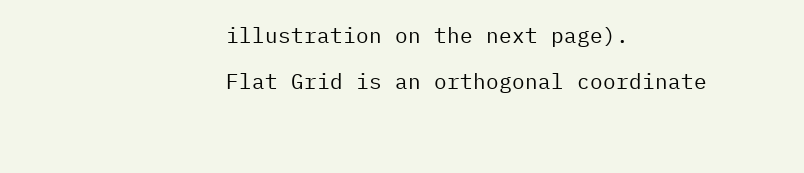illustration on the next page).

Flat Grid is an orthogonal coordinate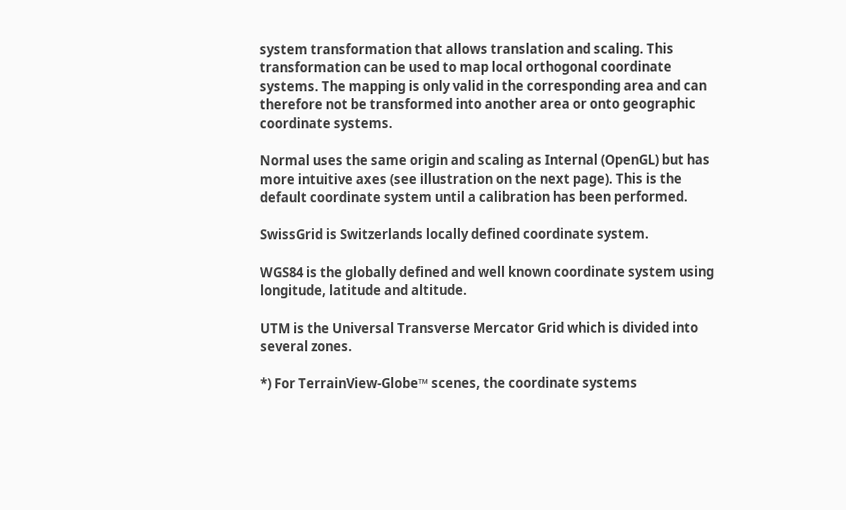system transformation that allows translation and scaling. This transformation can be used to map local orthogonal coordinate systems. The mapping is only valid in the corresponding area and can therefore not be transformed into another area or onto geographic coordinate systems.

Normal uses the same origin and scaling as Internal (OpenGL) but has more intuitive axes (see illustration on the next page). This is the default coordinate system until a calibration has been performed.

SwissGrid is Switzerlands locally defined coordinate system.

WGS84 is the globally defined and well known coordinate system using longitude, latitude and altitude.

UTM is the Universal Transverse Mercator Grid which is divided into several zones.

*) For TerrainView-Globe™ scenes, the coordinate systems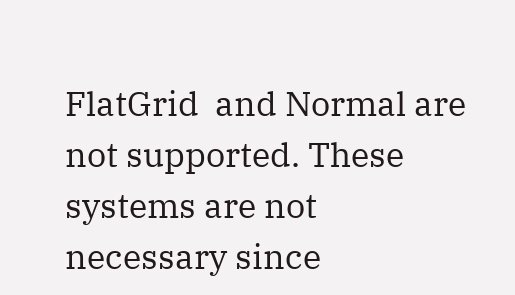FlatGrid  and Normal are not supported. These systems are not necessary since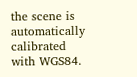the scene is automatically calibrated with WGS84.